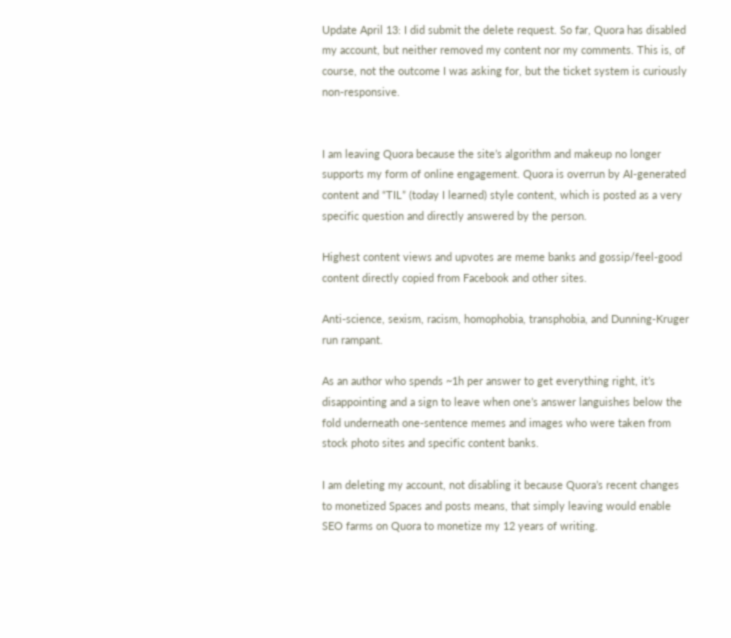Update April 13: I did submit the delete request. So far, Quora has disabled my account, but neither removed my content nor my comments. This is, of course, not the outcome I was asking for, but the ticket system is curiously non-responsive.


I am leaving Quora because the site’s algorithm and makeup no longer supports my form of online engagement. Quora is overrun by AI-generated content and “TIL” (today I learned) style content, which is posted as a very specific question and directly answered by the person.

Highest content views and upvotes are meme banks and gossip/feel-good content directly copied from Facebook and other sites.

Anti-science, sexism, racism, homophobia, transphobia, and Dunning-Kruger run rampant.

As an author who spends ~1h per answer to get everything right, it’s disappointing and a sign to leave when one’s answer languishes below the fold underneath one-sentence memes and images who were taken from stock photo sites and specific content banks.

I am deleting my account, not disabling it because Quora’s recent changes to monetized Spaces and posts means, that simply leaving would enable SEO farms on Quora to monetize my 12 years of writing.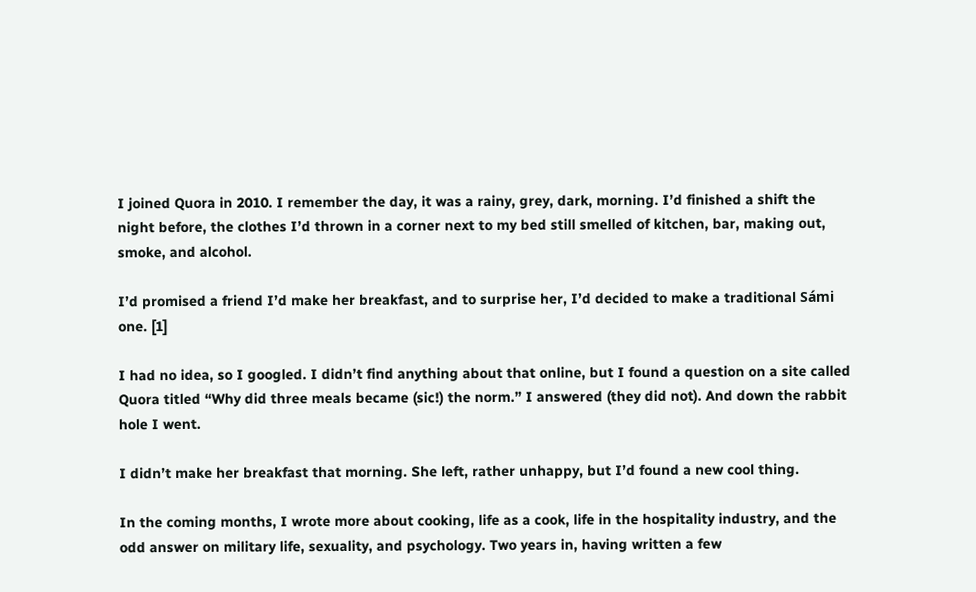I joined Quora in 2010. I remember the day, it was a rainy, grey, dark, morning. I’d finished a shift the night before, the clothes I’d thrown in a corner next to my bed still smelled of kitchen, bar, making out, smoke, and alcohol.

I’d promised a friend I’d make her breakfast, and to surprise her, I’d decided to make a traditional Sámi one. [1]

I had no idea, so I googled. I didn’t find anything about that online, but I found a question on a site called Quora titled “Why did three meals became (sic!) the norm.” I answered (they did not). And down the rabbit hole I went.

I didn’t make her breakfast that morning. She left, rather unhappy, but I’d found a new cool thing.

In the coming months, I wrote more about cooking, life as a cook, life in the hospitality industry, and the odd answer on military life, sexuality, and psychology. Two years in, having written a few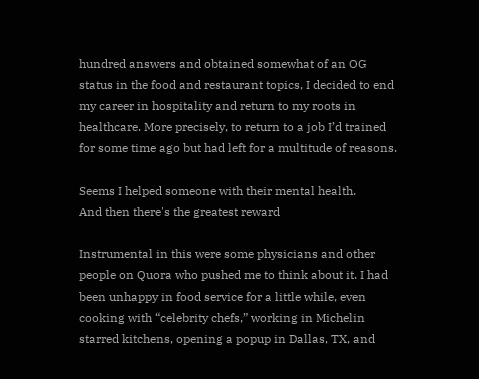hundred answers and obtained somewhat of an OG status in the food and restaurant topics, I decided to end my career in hospitality and return to my roots in healthcare. More precisely, to return to a job I’d trained for some time ago but had left for a multitude of reasons.

Seems I helped someone with their mental health.
And then there's the greatest reward

Instrumental in this were some physicians and other people on Quora who pushed me to think about it. I had been unhappy in food service for a little while, even cooking with “celebrity chefs,” working in Michelin starred kitchens, opening a popup in Dallas, TX, and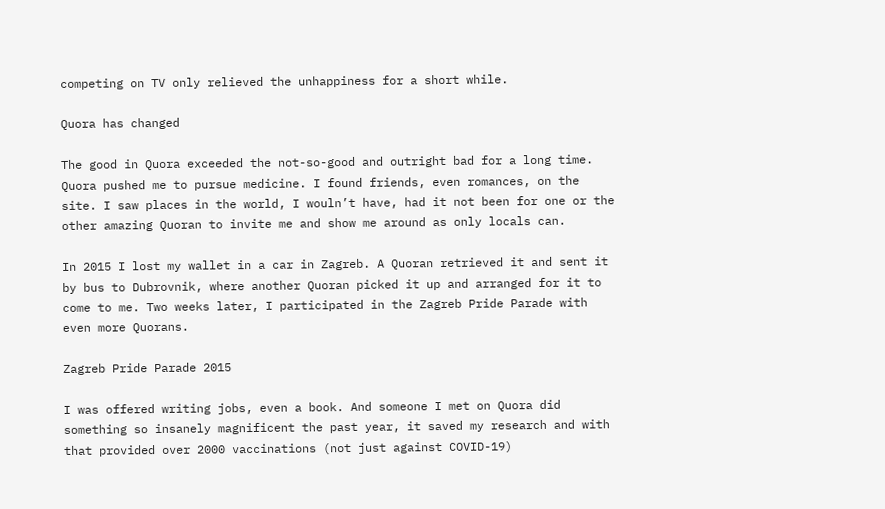competing on TV only relieved the unhappiness for a short while.

Quora has changed

The good in Quora exceeded the not-so-good and outright bad for a long time. Quora pushed me to pursue medicine. I found friends, even romances, on the site. I saw places in the world, I wouln’t have, had it not been for one or the other amazing Quoran to invite me and show me around as only locals can.

In 2015 I lost my wallet in a car in Zagreb. A Quoran retrieved it and sent it by bus to Dubrovnik, where another Quoran picked it up and arranged for it to come to me. Two weeks later, I participated in the Zagreb Pride Parade with even more Quorans.

Zagreb Pride Parade 2015

I was offered writing jobs, even a book. And someone I met on Quora did something so insanely magnificent the past year, it saved my research and with that provided over 2000 vaccinations (not just against COVID-19)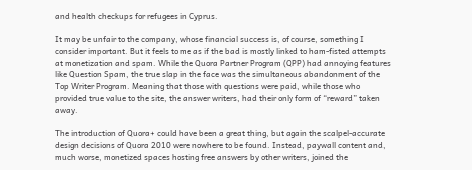and health checkups for refugees in Cyprus.

It may be unfair to the company, whose financial success is, of course, something I consider important. But it feels to me as if the bad is mostly linked to ham-fisted attempts at monetization and spam. While the Quora Partner Program (QPP) had annoying features like Question Spam, the true slap in the face was the simultaneous abandonment of the Top Writer Program. Meaning that those with questions were paid, while those who provided true value to the site, the answer writers, had their only form of “reward” taken away.

The introduction of Quora+ could have been a great thing, but again the scalpel-accurate design decisions of Quora 2010 were nowhere to be found. Instead, paywall content and, much worse, monetized spaces hosting free answers by other writers, joined the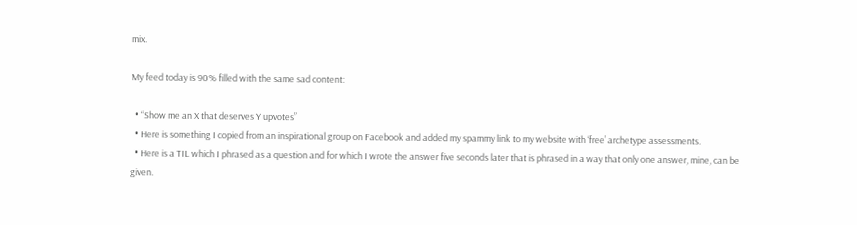mix.

My feed today is 90% filled with the same sad content:

  • “Show me an X that deserves Y upvotes”
  • Here is something I copied from an inspirational group on Facebook and added my spammy link to my website with ‘free’ archetype assessments.
  • Here is a TIL which I phrased as a question and for which I wrote the answer five seconds later that is phrased in a way that only one answer, mine, can be given.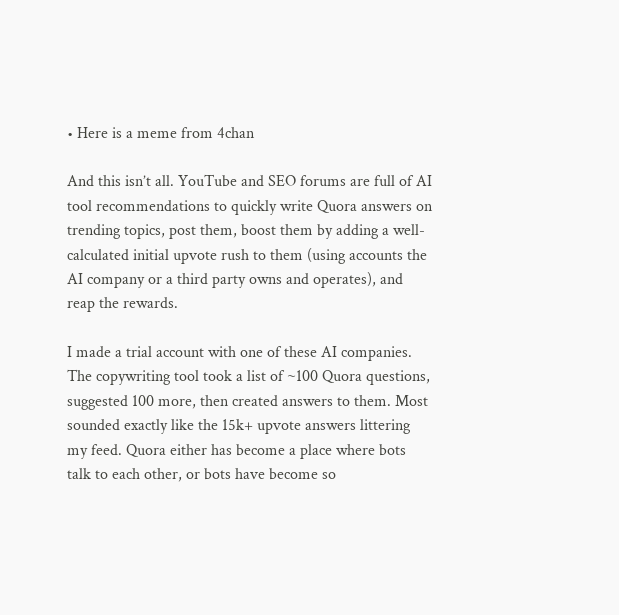• Here is a meme from 4chan

And this isn’t all. YouTube and SEO forums are full of AI tool recommendations to quickly write Quora answers on trending topics, post them, boost them by adding a well-calculated initial upvote rush to them (using accounts the AI company or a third party owns and operates), and reap the rewards.

I made a trial account with one of these AI companies. The copywriting tool took a list of ~100 Quora questions, suggested 100 more, then created answers to them. Most sounded exactly like the 15k+ upvote answers littering my feed. Quora either has become a place where bots talk to each other, or bots have become so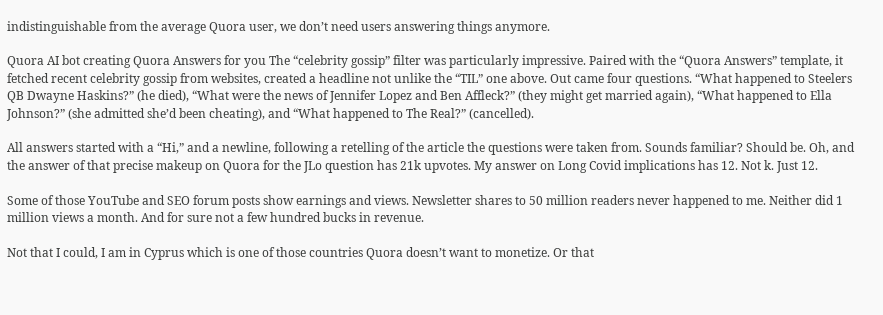indistinguishable from the average Quora user, we don’t need users answering things anymore.

Quora AI bot creating Quora Answers for you The “celebrity gossip” filter was particularly impressive. Paired with the “Quora Answers” template, it fetched recent celebrity gossip from websites, created a headline not unlike the “TIL” one above. Out came four questions. “What happened to Steelers QB Dwayne Haskins?” (he died), “What were the news of Jennifer Lopez and Ben Affleck?” (they might get married again), “What happened to Ella Johnson?” (she admitted she’d been cheating), and “What happened to The Real?” (cancelled).

All answers started with a “Hi,” and a newline, following a retelling of the article the questions were taken from. Sounds familiar? Should be. Oh, and the answer of that precise makeup on Quora for the JLo question has 21k upvotes. My answer on Long Covid implications has 12. Not k. Just 12.

Some of those YouTube and SEO forum posts show earnings and views. Newsletter shares to 50 million readers never happened to me. Neither did 1 million views a month. And for sure not a few hundred bucks in revenue.

Not that I could, I am in Cyprus which is one of those countries Quora doesn’t want to monetize. Or that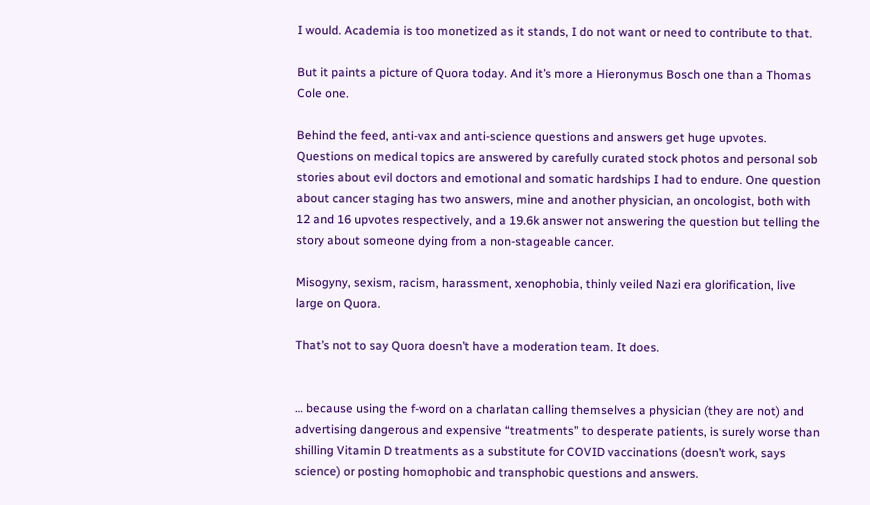I would. Academia is too monetized as it stands, I do not want or need to contribute to that.

But it paints a picture of Quora today. And it’s more a Hieronymus Bosch one than a Thomas Cole one.

Behind the feed, anti-vax and anti-science questions and answers get huge upvotes. Questions on medical topics are answered by carefully curated stock photos and personal sob stories about evil doctors and emotional and somatic hardships I had to endure. One question about cancer staging has two answers, mine and another physician, an oncologist, both with 12 and 16 upvotes respectively, and a 19.6k answer not answering the question but telling the story about someone dying from a non-stageable cancer.

Misogyny, sexism, racism, harassment, xenophobia, thinly veiled Nazi era glorification, live large on Quora.

That’s not to say Quora doesn’t have a moderation team. It does.


… because using the f-word on a charlatan calling themselves a physician (they are not) and advertising dangerous and expensive “treatments” to desperate patients, is surely worse than shilling Vitamin D treatments as a substitute for COVID vaccinations (doesn’t work, says science) or posting homophobic and transphobic questions and answers.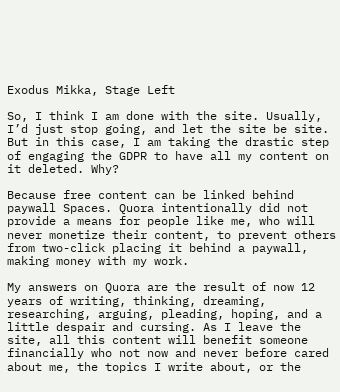Exodus Mikka, Stage Left

So, I think I am done with the site. Usually, I’d just stop going, and let the site be site. But in this case, I am taking the drastic step of engaging the GDPR to have all my content on it deleted. Why?

Because free content can be linked behind paywall Spaces. Quora intentionally did not provide a means for people like me, who will never monetize their content, to prevent others from two-click placing it behind a paywall, making money with my work.

My answers on Quora are the result of now 12 years of writing, thinking, dreaming, researching, arguing, pleading, hoping, and a little despair and cursing. As I leave the site, all this content will benefit someone financially who not now and never before cared about me, the topics I write about, or the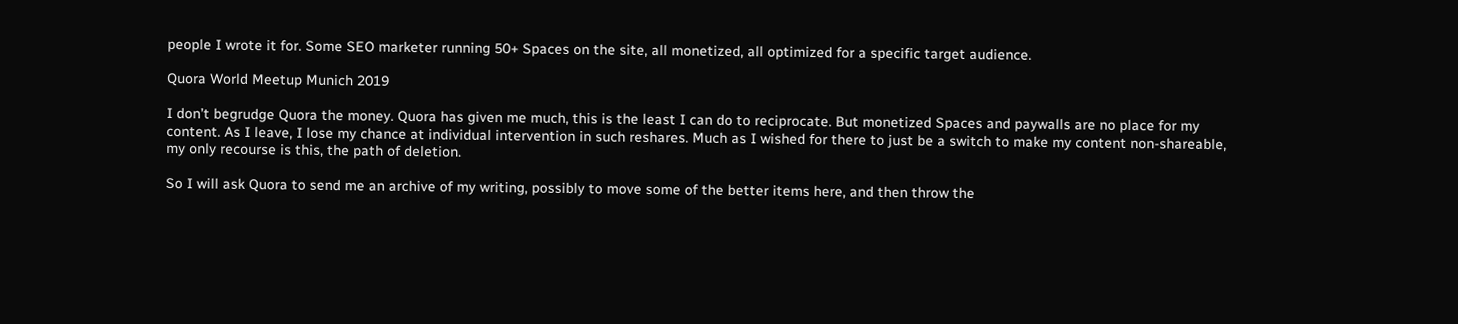people I wrote it for. Some SEO marketer running 50+ Spaces on the site, all monetized, all optimized for a specific target audience.

Quora World Meetup Munich 2019

I don’t begrudge Quora the money. Quora has given me much, this is the least I can do to reciprocate. But monetized Spaces and paywalls are no place for my content. As I leave, I lose my chance at individual intervention in such reshares. Much as I wished for there to just be a switch to make my content non-shareable, my only recourse is this, the path of deletion.

So I will ask Quora to send me an archive of my writing, possibly to move some of the better items here, and then throw the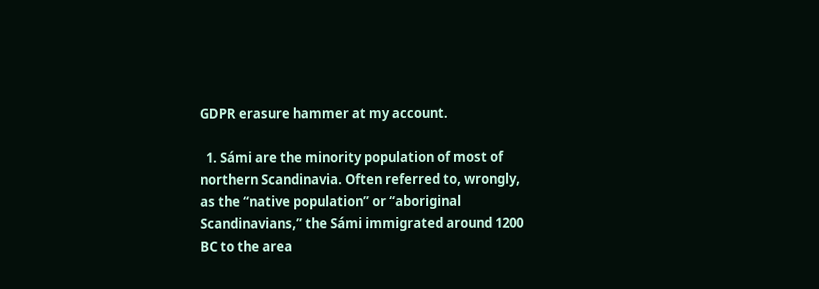GDPR erasure hammer at my account.

  1. Sámi are the minority population of most of northern Scandinavia. Often referred to, wrongly, as the “native population” or “aboriginal Scandinavians,” the Sámi immigrated around 1200 BC to the area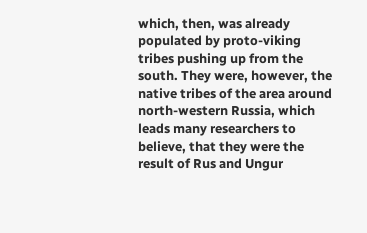which, then, was already populated by proto-viking tribes pushing up from the south. They were, however, the native tribes of the area around north-western Russia, which leads many researchers to believe, that they were the result of Rus and Ungur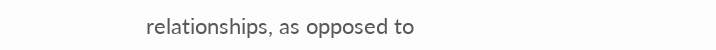relationships, as opposed to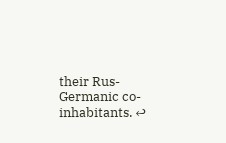their Rus-Germanic co-inhabitants. ↩